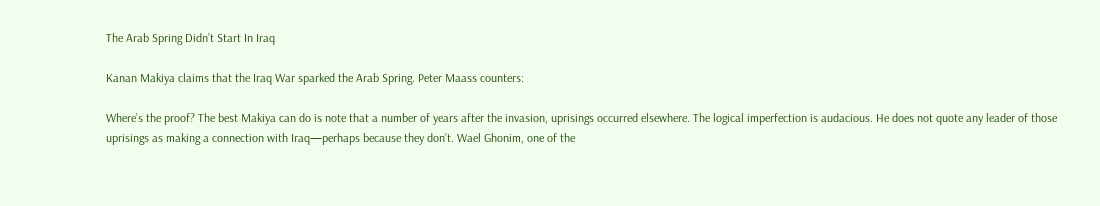The Arab Spring Didn’t Start In Iraq

Kanan Makiya claims that the Iraq War sparked the Arab Spring. Peter Maass counters:

Where’s the proof? The best Makiya can do is note that a number of years after the invasion, uprisings occurred elsewhere. The logical imperfection is audacious. He does not quote any leader of those uprisings as making a connection with Iraq—perhaps because they don’t. Wael Ghonim, one of the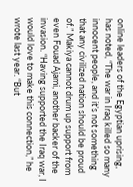online leaders of the Egyptian uprising, has noted, “The war in Iraq killed so many innocent people, and it’s not something that any civilized nation should be proud of.” Makiya cannot drum up support from even Fouad Ajami, another backer of the invasion. “Having supported the Iraq war, I would love to make this connection,” he wrote last year. “But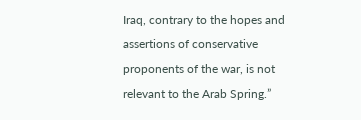Iraq, contrary to the hopes and assertions of conservative proponents of the war, is not relevant to the Arab Spring.”